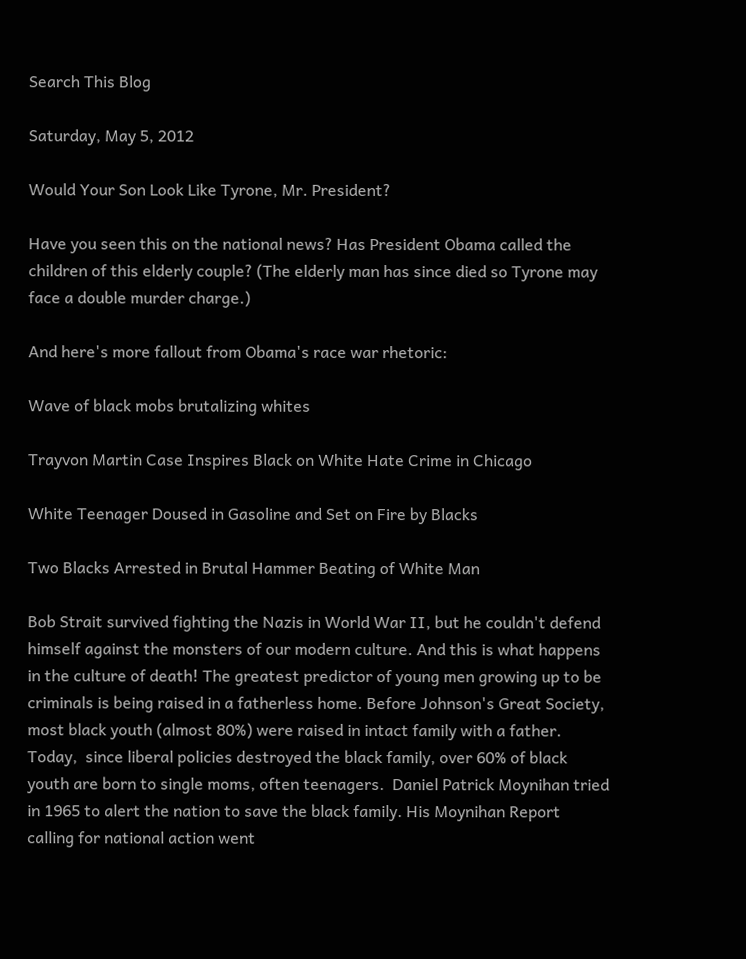Search This Blog

Saturday, May 5, 2012

Would Your Son Look Like Tyrone, Mr. President?

Have you seen this on the national news? Has President Obama called the children of this elderly couple? (The elderly man has since died so Tyrone may face a double murder charge.)

And here's more fallout from Obama's race war rhetoric:

Wave of black mobs brutalizing whites

Trayvon Martin Case Inspires Black on White Hate Crime in Chicago

White Teenager Doused in Gasoline and Set on Fire by Blacks

Two Blacks Arrested in Brutal Hammer Beating of White Man

Bob Strait survived fighting the Nazis in World War II, but he couldn't defend himself against the monsters of our modern culture. And this is what happens in the culture of death! The greatest predictor of young men growing up to be criminals is being raised in a fatherless home. Before Johnson's Great Society, most black youth (almost 80%) were raised in intact family with a father. Today,  since liberal policies destroyed the black family, over 60% of black youth are born to single moms, often teenagers.  Daniel Patrick Moynihan tried in 1965 to alert the nation to save the black family. His Moynihan Report calling for national action went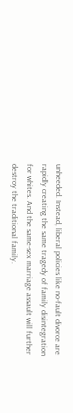unheeded. Instead, liberal policies like no-fault divorce are rapidly creating the same tragedy of family disintegration for whites. And the same-sex marriage assault will further destroy the traditional family.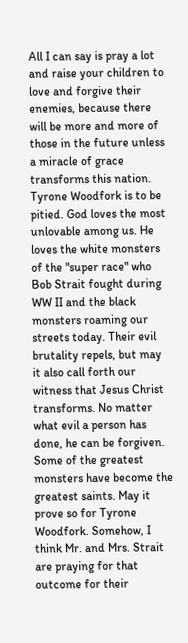All I can say is pray a lot and raise your children to love and forgive their enemies, because there will be more and more of those in the future unless a miracle of grace transforms this nation. Tyrone Woodfork is to be pitied. God loves the most unlovable among us. He loves the white monsters of the "super race" who Bob Strait fought during WW II and the black monsters roaming our streets today. Their evil brutality repels, but may it also call forth our witness that Jesus Christ transforms. No matter what evil a person has done, he can be forgiven. Some of the greatest monsters have become the greatest saints. May it prove so for Tyrone Woodfork. Somehow, I think Mr. and Mrs. Strait are praying for that outcome for their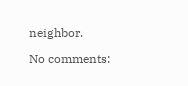neighbor.

No comments: